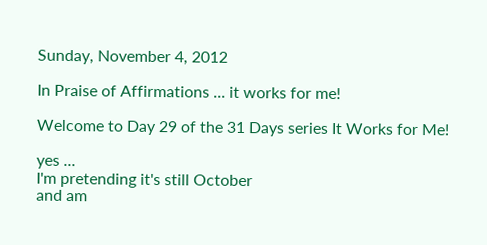Sunday, November 4, 2012

In Praise of Affirmations ... it works for me!

Welcome to Day 29 of the 31 Days series It Works for Me!

yes ...
I'm pretending it's still October
and am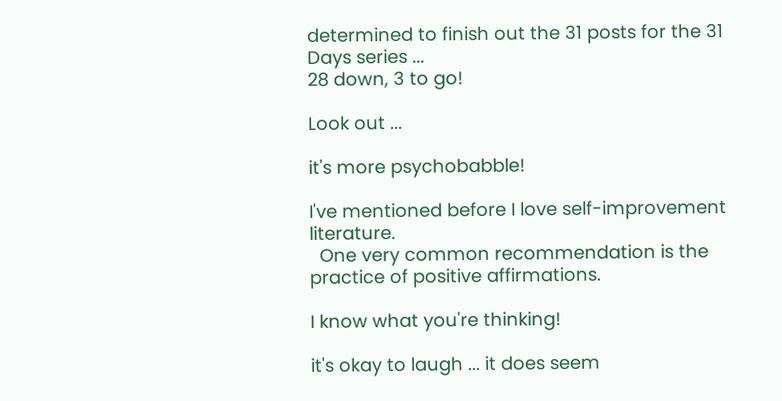determined to finish out the 31 posts for the 31 Days series ...
28 down, 3 to go!

Look out ...

it's more psychobabble!

I've mentioned before I love self-improvement literature.
  One very common recommendation is the practice of positive affirmations.

I know what you're thinking!

it's okay to laugh ... it does seem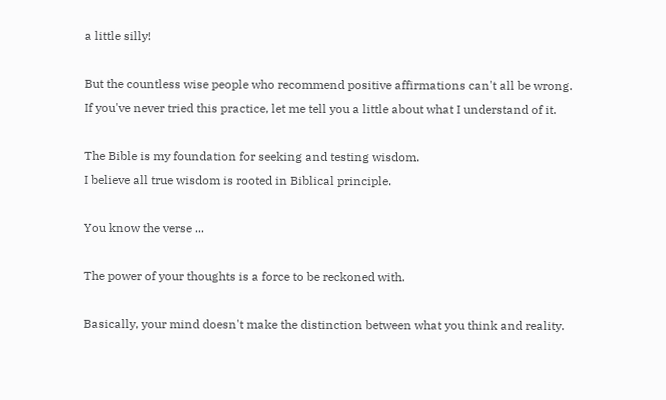a little silly!

But the countless wise people who recommend positive affirmations can't all be wrong.
If you've never tried this practice, let me tell you a little about what I understand of it.

The Bible is my foundation for seeking and testing wisdom.
I believe all true wisdom is rooted in Biblical principle.

You know the verse ...

The power of your thoughts is a force to be reckoned with.

Basically, your mind doesn't make the distinction between what you think and reality.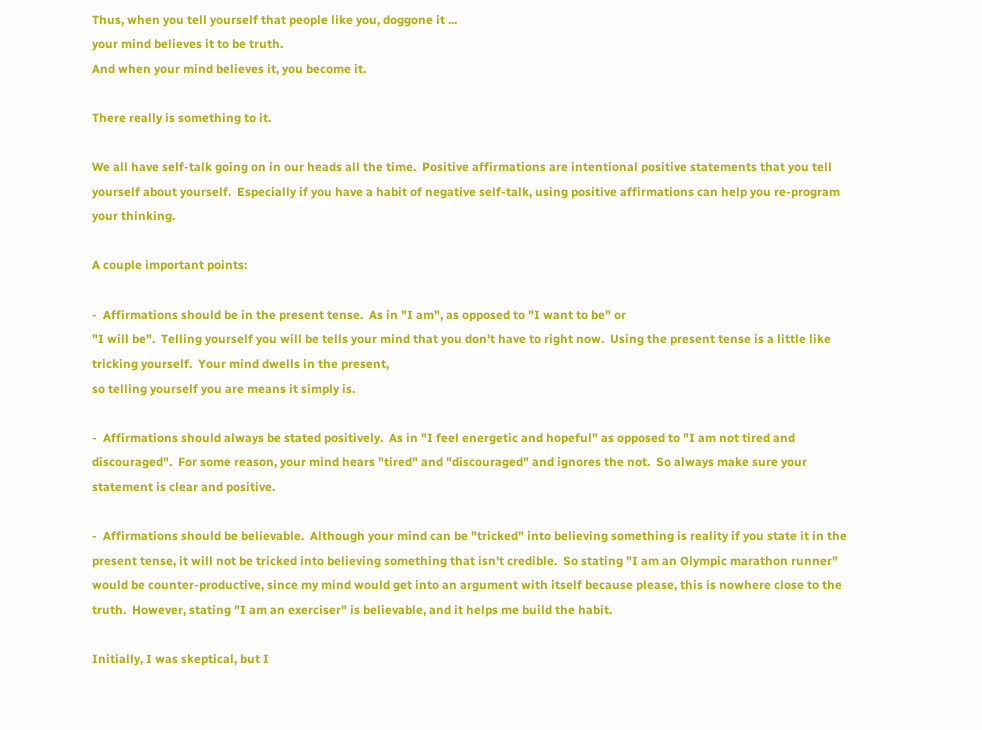Thus, when you tell yourself that people like you, doggone it ...
your mind believes it to be truth.
And when your mind believes it, you become it.

There really is something to it.

We all have self-talk going on in our heads all the time.  Positive affirmations are intentional positive statements that you tell yourself about yourself.  Especially if you have a habit of negative self-talk, using positive affirmations can help you re-program your thinking.

A couple important points:

-  Affirmations should be in the present tense.  As in "I am", as opposed to "I want to be" or
"I will be".  Telling yourself you will be tells your mind that you don't have to right now.  Using the present tense is a little like tricking yourself.  Your mind dwells in the present,
so telling yourself you are means it simply is.

-  Affirmations should always be stated positively.  As in "I feel energetic and hopeful" as opposed to "I am not tired and discouraged".  For some reason, your mind hears "tired" and "discouraged" and ignores the not.  So always make sure your statement is clear and positive.

-  Affirmations should be believable.  Although your mind can be "tricked" into believing something is reality if you state it in the present tense, it will not be tricked into believing something that isn't credible.  So stating "I am an Olympic marathon runner" would be counter-productive, since my mind would get into an argument with itself because please, this is nowhere close to the truth.  However, stating "I am an exerciser" is believable, and it helps me build the habit.

Initially, I was skeptical, but I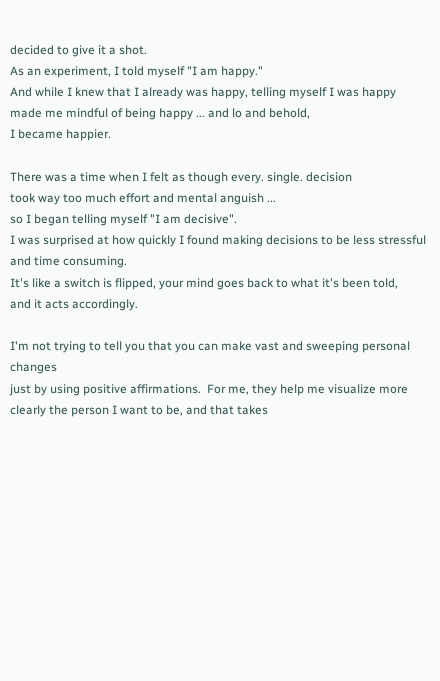decided to give it a shot.
As an experiment, I told myself "I am happy."
And while I knew that I already was happy, telling myself I was happy
made me mindful of being happy ... and lo and behold,
I became happier.

There was a time when I felt as though every. single. decision
took way too much effort and mental anguish ...
so I began telling myself "I am decisive".
I was surprised at how quickly I found making decisions to be less stressful and time consuming.
It's like a switch is flipped, your mind goes back to what it's been told,
and it acts accordingly.

I'm not trying to tell you that you can make vast and sweeping personal changes
just by using positive affirmations.  For me, they help me visualize more clearly the person I want to be, and that takes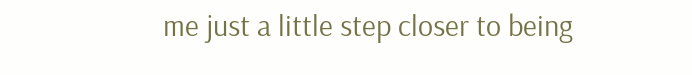me just a little step closer to being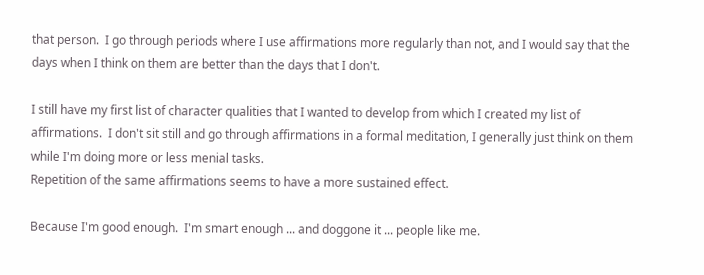that person.  I go through periods where I use affirmations more regularly than not, and I would say that the days when I think on them are better than the days that I don't.

I still have my first list of character qualities that I wanted to develop from which I created my list of affirmations.  I don't sit still and go through affirmations in a formal meditation, I generally just think on them while I'm doing more or less menial tasks.
Repetition of the same affirmations seems to have a more sustained effect.

Because I'm good enough.  I'm smart enough ... and doggone it ... people like me.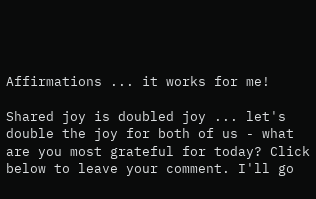Affirmations ... it works for me!

Shared joy is doubled joy ... let's double the joy for both of us - what are you most grateful for today? Click below to leave your comment. I'll go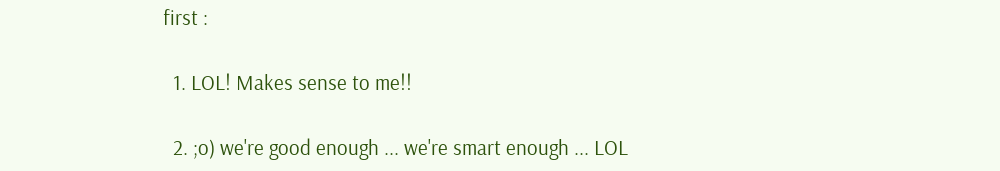first :

  1. LOL! Makes sense to me!!

  2. ;o) we're good enough ... we're smart enough ... LOL